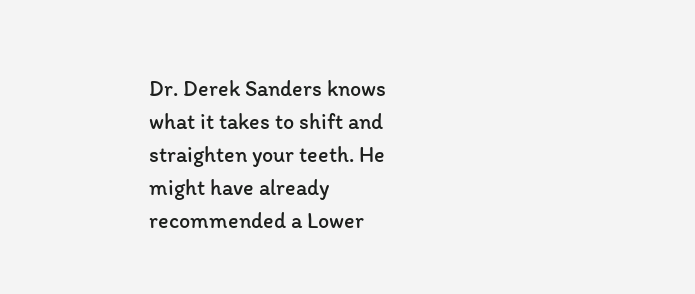Dr. Derek Sanders knows what it takes to shift and straighten your teeth. He might have already recommended a Lower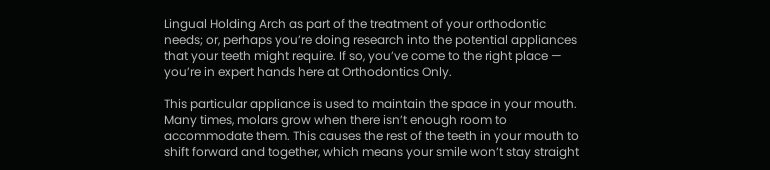Lingual Holding Arch as part of the treatment of your orthodontic needs; or, perhaps you’re doing research into the potential appliances that your teeth might require. If so, you’ve come to the right place — you’re in expert hands here at Orthodontics Only.

This particular appliance is used to maintain the space in your mouth. Many times, molars grow when there isn’t enough room to accommodate them. This causes the rest of the teeth in your mouth to shift forward and together, which means your smile won’t stay straight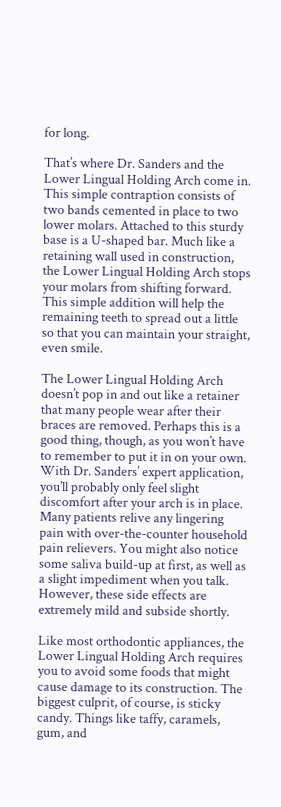for long.

That’s where Dr. Sanders and the Lower Lingual Holding Arch come in. This simple contraption consists of two bands cemented in place to two lower molars. Attached to this sturdy base is a U-shaped bar. Much like a retaining wall used in construction, the Lower Lingual Holding Arch stops your molars from shifting forward. This simple addition will help the remaining teeth to spread out a little so that you can maintain your straight, even smile.

The Lower Lingual Holding Arch doesn’t pop in and out like a retainer that many people wear after their braces are removed. Perhaps this is a good thing, though, as you won’t have to remember to put it in on your own. With Dr. Sanders’ expert application, you’ll probably only feel slight discomfort after your arch is in place. Many patients relive any lingering pain with over-the-counter household pain relievers. You might also notice some saliva build-up at first, as well as a slight impediment when you talk. However, these side effects are extremely mild and subside shortly.

Like most orthodontic appliances, the Lower Lingual Holding Arch requires you to avoid some foods that might cause damage to its construction. The biggest culprit, of course, is sticky candy. Things like taffy, caramels, gum, and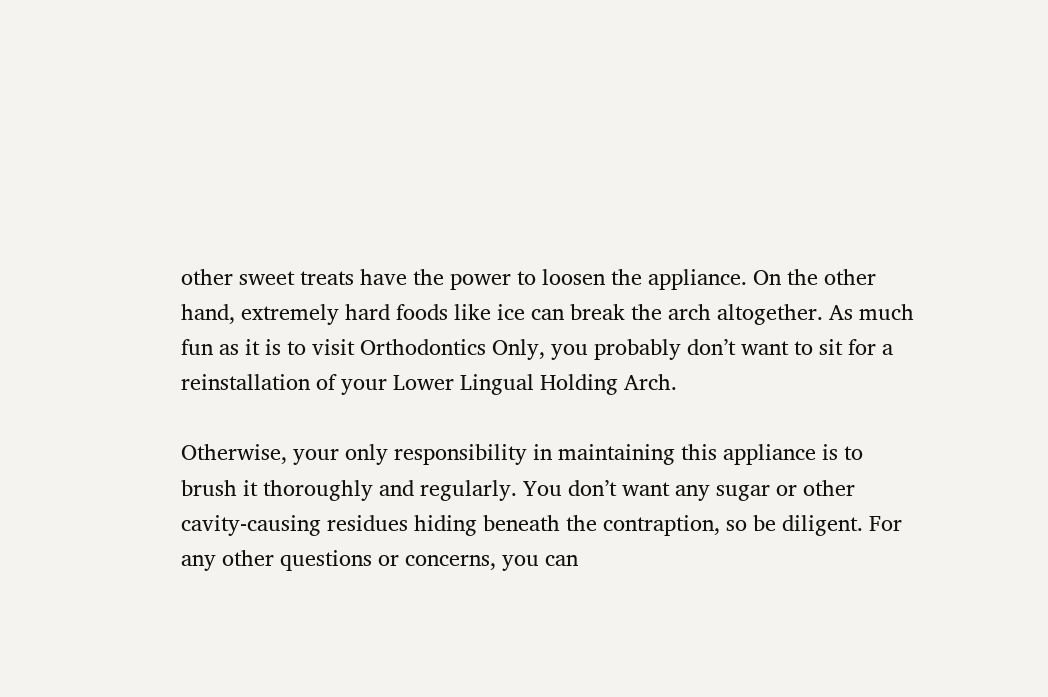other sweet treats have the power to loosen the appliance. On the other hand, extremely hard foods like ice can break the arch altogether. As much fun as it is to visit Orthodontics Only, you probably don’t want to sit for a reinstallation of your Lower Lingual Holding Arch.

Otherwise, your only responsibility in maintaining this appliance is to brush it thoroughly and regularly. You don’t want any sugar or other cavity-causing residues hiding beneath the contraption, so be diligent. For any other questions or concerns, you can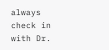always check in with Dr.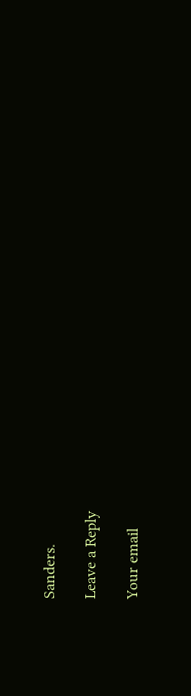Sanders.

Leave a Reply

Your email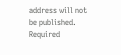address will not be published. Required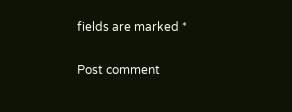fields are marked *

Post comment